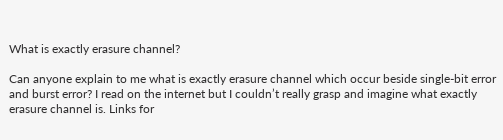What is exactly erasure channel?

Can anyone explain to me what is exactly erasure channel which occur beside single-bit error and burst error? I read on the internet but I couldn’t really grasp and imagine what exactly erasure channel is. Links for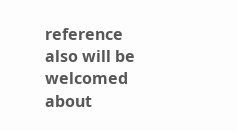reference also will be welcomed about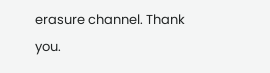erasure channel. Thank you.